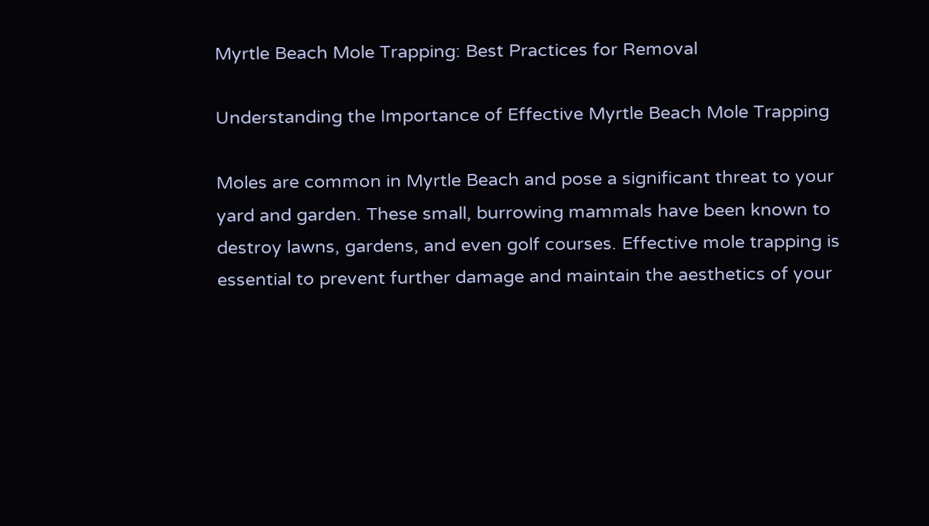Myrtle Beach Mole Trapping: Best Practices for Removal

Understanding the Importance of Effective Myrtle Beach Mole Trapping

Moles are common in Myrtle Beach and pose a significant threat to your yard and garden. These small, burrowing mammals have been known to destroy lawns, gardens, and even golf courses. Effective mole trapping is essential to prevent further damage and maintain the aesthetics of your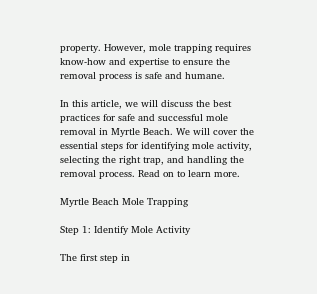property. However, mole trapping requires know-how and expertise to ensure the removal process is safe and humane.

In this article, we will discuss the best practices for safe and successful mole removal in Myrtle Beach. We will cover the essential steps for identifying mole activity, selecting the right trap, and handling the removal process. Read on to learn more.

Myrtle Beach Mole Trapping

Step 1: Identify Mole Activity

The first step in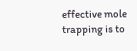effective mole trapping is to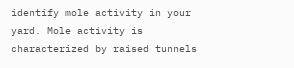identify mole activity in your yard. Mole activity is characterized by raised tunnels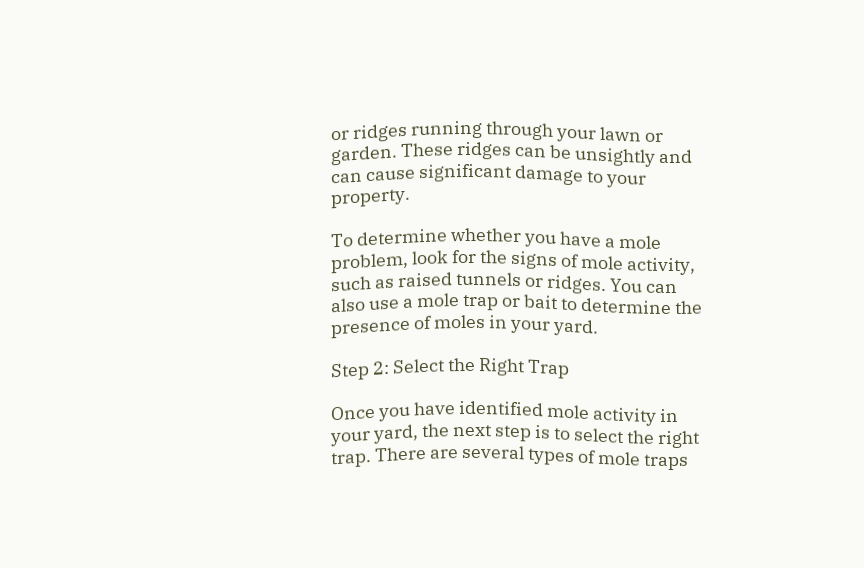or ridges running through your lawn or garden. These ridges can be unsightly and can cause significant damage to your property.

To determine whether you have a mole problem, look for the signs of mole activity, such as raised tunnels or ridges. You can also use a mole trap or bait to determine the presence of moles in your yard.

Step 2: Select the Right Trap

Once you have identified mole activity in your yard, the next step is to select the right trap. There are several types of mole traps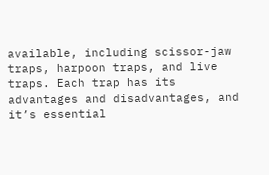available, including scissor-jaw traps, harpoon traps, and live traps. Each trap has its advantages and disadvantages, and it’s essential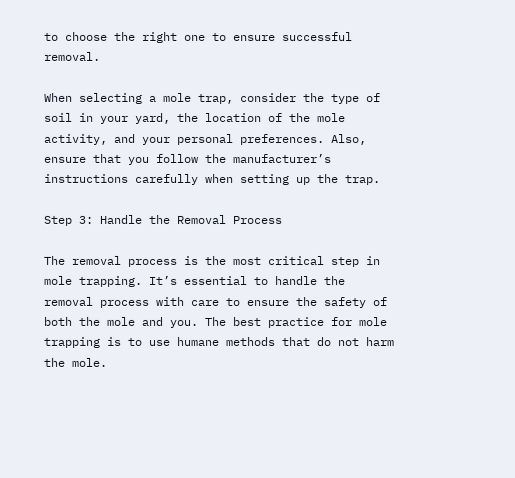to choose the right one to ensure successful removal.

When selecting a mole trap, consider the type of soil in your yard, the location of the mole activity, and your personal preferences. Also, ensure that you follow the manufacturer’s instructions carefully when setting up the trap.

Step 3: Handle the Removal Process

The removal process is the most critical step in mole trapping. It’s essential to handle the removal process with care to ensure the safety of both the mole and you. The best practice for mole trapping is to use humane methods that do not harm the mole.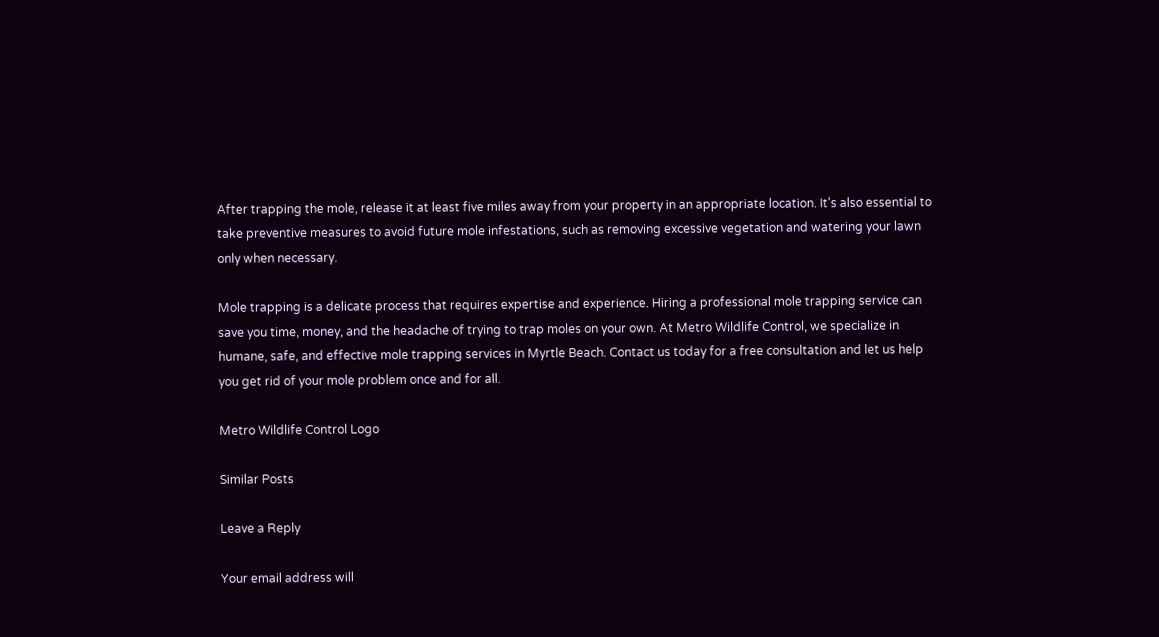After trapping the mole, release it at least five miles away from your property in an appropriate location. It’s also essential to take preventive measures to avoid future mole infestations, such as removing excessive vegetation and watering your lawn only when necessary.

Mole trapping is a delicate process that requires expertise and experience. Hiring a professional mole trapping service can save you time, money, and the headache of trying to trap moles on your own. At Metro Wildlife Control, we specialize in humane, safe, and effective mole trapping services in Myrtle Beach. Contact us today for a free consultation and let us help you get rid of your mole problem once and for all.

Metro Wildlife Control Logo

Similar Posts

Leave a Reply

Your email address will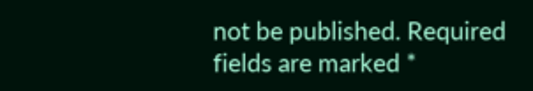not be published. Required fields are marked *